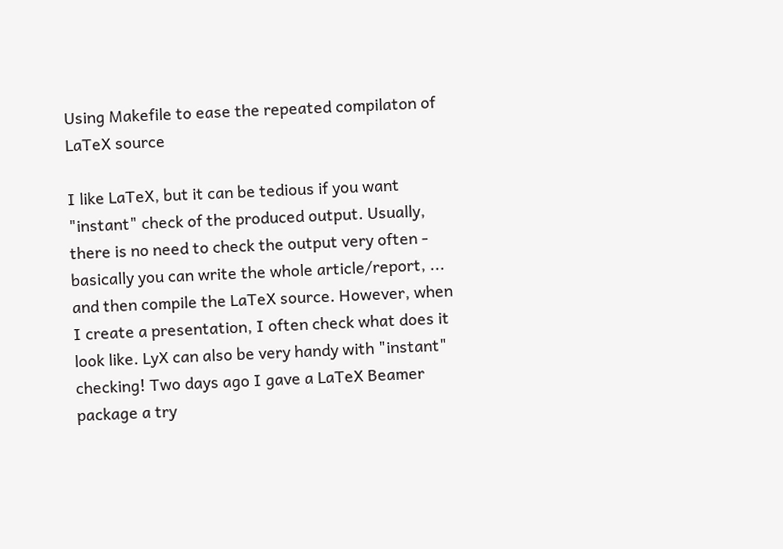Using Makefile to ease the repeated compilaton of LaTeX source

I like LaTeX, but it can be tedious if you want "instant" check of the produced output. Usually, there is no need to check the output very often - basically you can write the whole article/report, ... and then compile the LaTeX source. However, when I create a presentation, I often check what does it look like. LyX can also be very handy with "instant" checking! Two days ago I gave a LaTeX Beamer package a try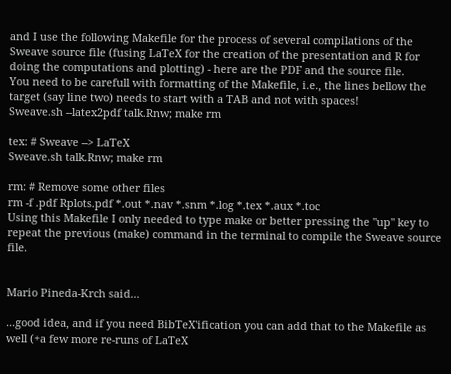and I use the following Makefile for the process of several compilations of the Sweave source file (fusing LaTeX for the creation of the presentation and R for doing the computations and plotting) - here are the PDF and the source file.
You need to be carefull with formatting of the Makefile, i.e., the lines bellow the target (say line two) needs to start with a TAB and not with spaces!
Sweave.sh --latex2pdf talk.Rnw; make rm

tex: # Sweave --> LaTeX
Sweave.sh talk.Rnw; make rm

rm: # Remove some other files
rm -f .pdf Rplots.pdf *.out *.nav *.snm *.log *.tex *.aux *.toc
Using this Makefile I only needed to type make or better pressing the "up" key to repeat the previous (make) command in the terminal to compile the Sweave source file.


Mario Pineda-Krch said...

...good idea, and if you need BibTeX'ification you can add that to the Makefile as well (+a few more re-runs of LaTeX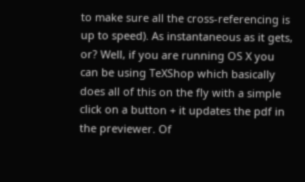to make sure all the cross-referencing is up to speed). As instantaneous as it gets, or? Well, if you are running OS X you can be using TeXShop which basically does all of this on the fly with a simple click on a button + it updates the pdf in the previewer. Of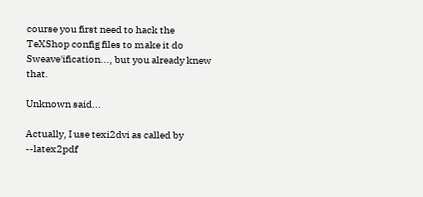course you first need to hack the TeXShop config files to make it do Sweave'ification..., but you already knew that.

Unknown said...

Actually, I use texi2dvi as called by --latex2pdf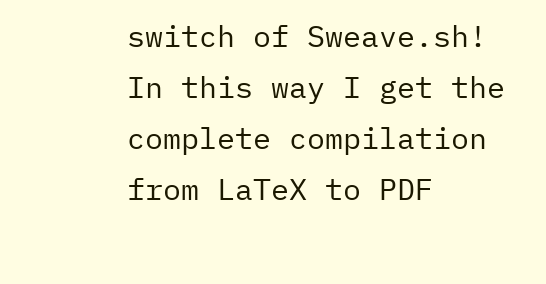switch of Sweave.sh! In this way I get the complete compilation from LaTeX to PDF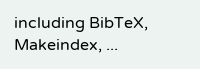including BibTeX, Makeindex, ...